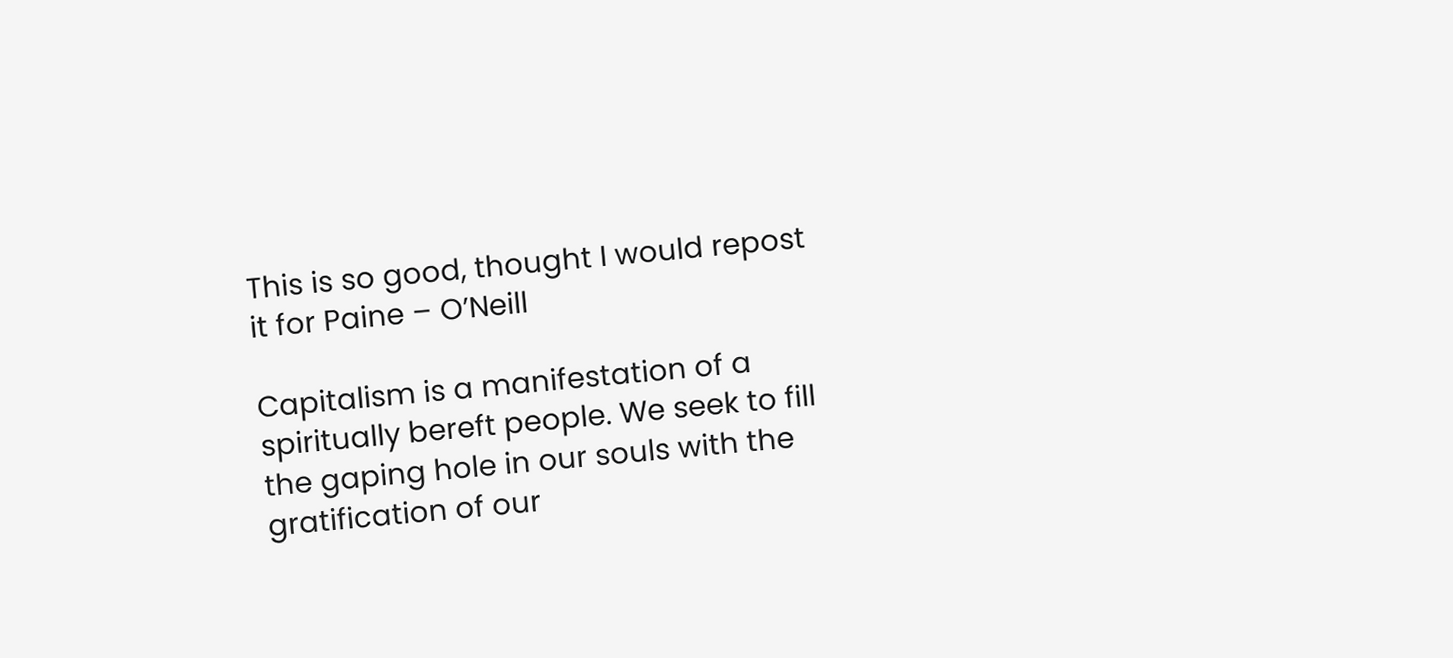This is so good, thought I would repost it for Paine – O’Neill

Capitalism is a manifestation of a spiritually bereft people. We seek to fill the gaping hole in our souls with the gratification of our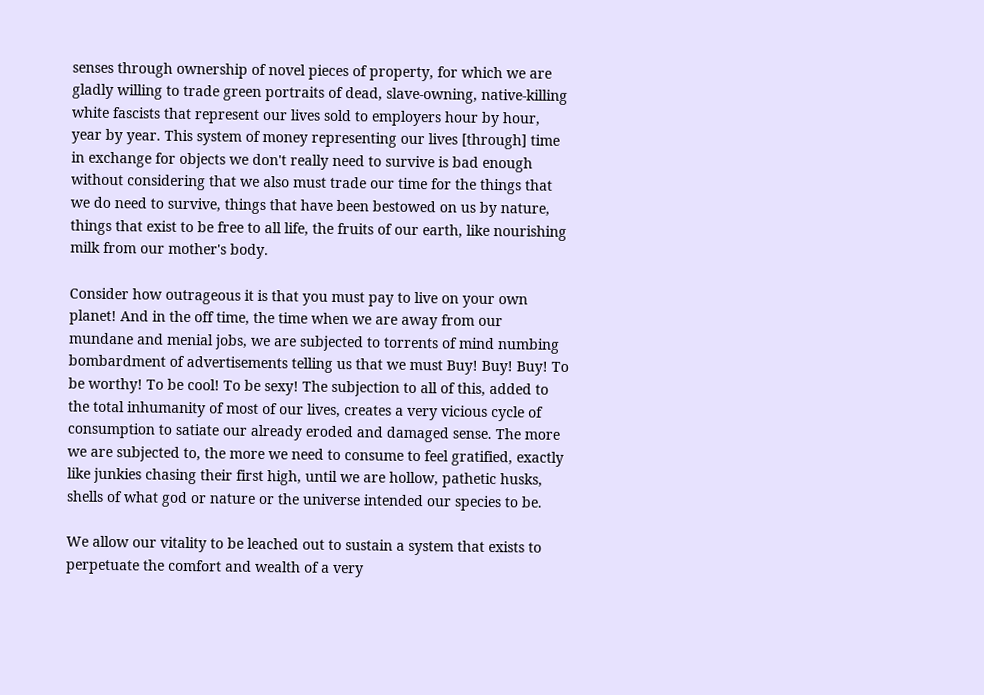senses through ownership of novel pieces of property, for which we are gladly willing to trade green portraits of dead, slave-owning, native-killing white fascists that represent our lives sold to employers hour by hour, year by year. This system of money representing our lives [through] time in exchange for objects we don't really need to survive is bad enough without considering that we also must trade our time for the things that we do need to survive, things that have been bestowed on us by nature, things that exist to be free to all life, the fruits of our earth, like nourishing milk from our mother's body.

Consider how outrageous it is that you must pay to live on your own planet! And in the off time, the time when we are away from our mundane and menial jobs, we are subjected to torrents of mind numbing bombardment of advertisements telling us that we must Buy! Buy! Buy! To be worthy! To be cool! To be sexy! The subjection to all of this, added to the total inhumanity of most of our lives, creates a very vicious cycle of consumption to satiate our already eroded and damaged sense. The more we are subjected to, the more we need to consume to feel gratified, exactly like junkies chasing their first high, until we are hollow, pathetic husks, shells of what god or nature or the universe intended our species to be.

We allow our vitality to be leached out to sustain a system that exists to perpetuate the comfort and wealth of a very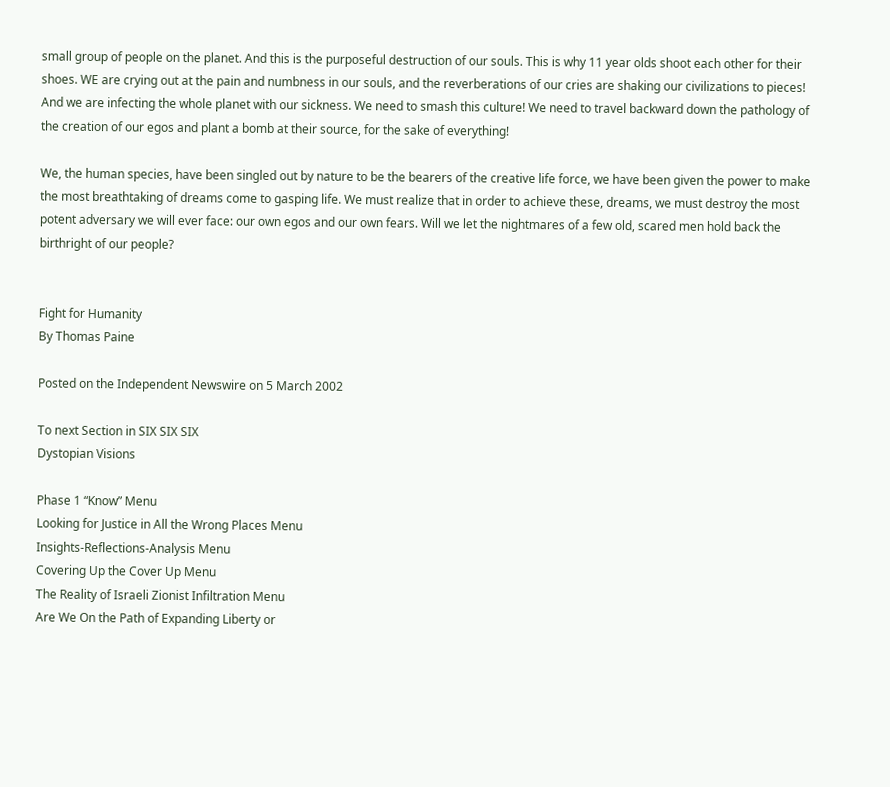small group of people on the planet. And this is the purposeful destruction of our souls. This is why 11 year olds shoot each other for their shoes. WE are crying out at the pain and numbness in our souls, and the reverberations of our cries are shaking our civilizations to pieces! And we are infecting the whole planet with our sickness. We need to smash this culture! We need to travel backward down the pathology of the creation of our egos and plant a bomb at their source, for the sake of everything!

We, the human species, have been singled out by nature to be the bearers of the creative life force, we have been given the power to make the most breathtaking of dreams come to gasping life. We must realize that in order to achieve these, dreams, we must destroy the most potent adversary we will ever face: our own egos and our own fears. Will we let the nightmares of a few old, scared men hold back the birthright of our people?


Fight for Humanity
By Thomas Paine

Posted on the Independent Newswire on 5 March 2002

To next Section in SIX SIX SIX
Dystopian Visions

Phase 1 “Know” Menu
Looking for Justice in All the Wrong Places Menu
Insights-Reflections-Analysis Menu
Covering Up the Cover Up Menu
The Reality of Israeli Zionist Infiltration Menu
Are We On the Path of Expanding Liberty or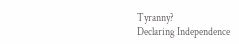Tyranny?
Declaring Independence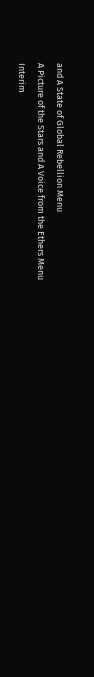and A State of Global Rebellion Menu
A Picture of the Stars and A Voice from the Ethers Menu
Interim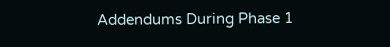Addendums During Phase 1